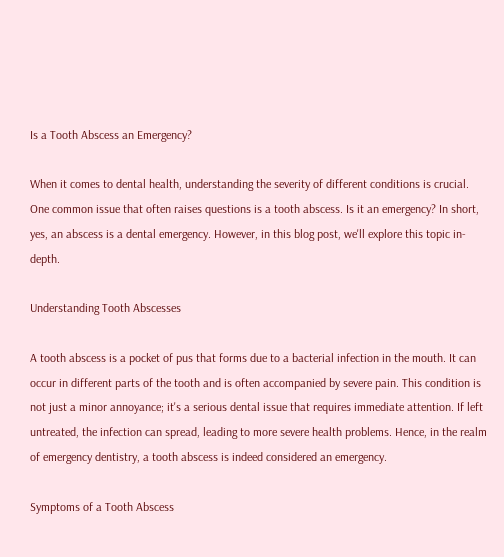Is a Tooth Abscess an Emergency?

When it comes to dental health, understanding the severity of different conditions is crucial. One common issue that often raises questions is a tooth abscess. Is it an emergency? In short, yes, an abscess is a dental emergency. However, in this blog post, we'll explore this topic in-depth.

Understanding Tooth Abscesses

A tooth abscess is a pocket of pus that forms due to a bacterial infection in the mouth. It can occur in different parts of the tooth and is often accompanied by severe pain. This condition is not just a minor annoyance; it's a serious dental issue that requires immediate attention. If left untreated, the infection can spread, leading to more severe health problems. Hence, in the realm of emergency dentistry, a tooth abscess is indeed considered an emergency.

Symptoms of a Tooth Abscess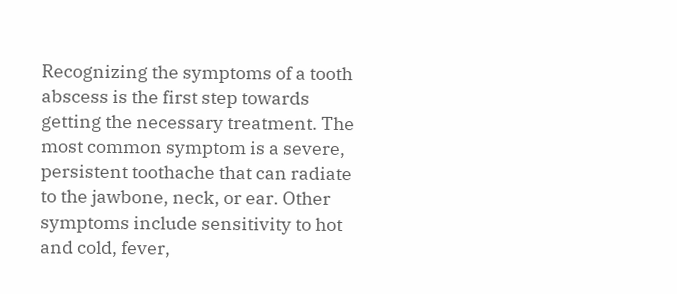Recognizing the symptoms of a tooth abscess is the first step towards getting the necessary treatment. The most common symptom is a severe, persistent toothache that can radiate to the jawbone, neck, or ear. Other symptoms include sensitivity to hot and cold, fever,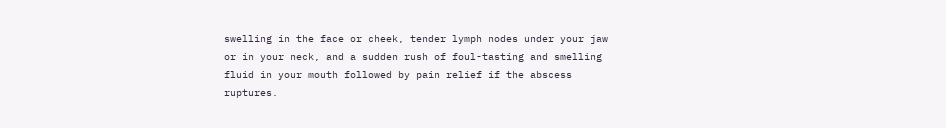swelling in the face or cheek, tender lymph nodes under your jaw or in your neck, and a sudden rush of foul-tasting and smelling fluid in your mouth followed by pain relief if the abscess ruptures.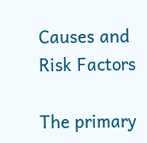Causes and Risk Factors

The primary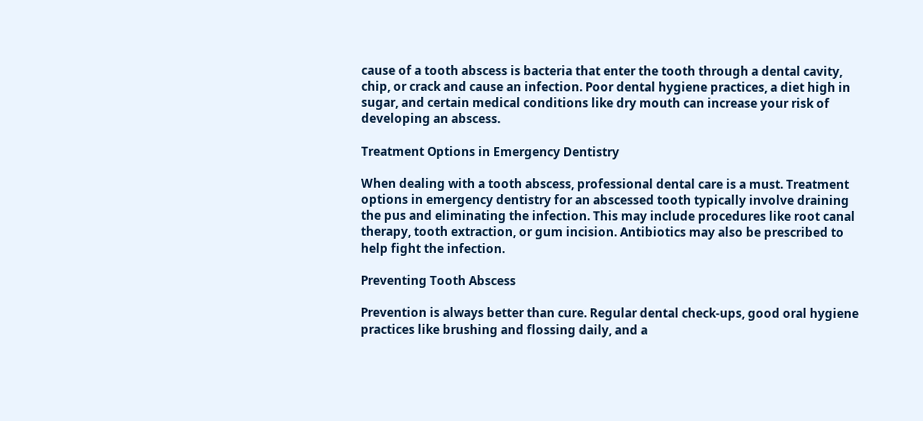cause of a tooth abscess is bacteria that enter the tooth through a dental cavity, chip, or crack and cause an infection. Poor dental hygiene practices, a diet high in sugar, and certain medical conditions like dry mouth can increase your risk of developing an abscess.

Treatment Options in Emergency Dentistry

When dealing with a tooth abscess, professional dental care is a must. Treatment options in emergency dentistry for an abscessed tooth typically involve draining the pus and eliminating the infection. This may include procedures like root canal therapy, tooth extraction, or gum incision. Antibiotics may also be prescribed to help fight the infection.

Preventing Tooth Abscess

Prevention is always better than cure. Regular dental check-ups, good oral hygiene practices like brushing and flossing daily, and a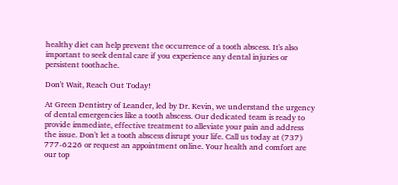healthy diet can help prevent the occurrence of a tooth abscess. It's also important to seek dental care if you experience any dental injuries or persistent toothache.

Don't Wait, Reach Out Today!

At Green Dentistry of Leander, led by Dr. Kevin, we understand the urgency of dental emergencies like a tooth abscess. Our dedicated team is ready to provide immediate, effective treatment to alleviate your pain and address the issue. Don't let a tooth abscess disrupt your life. Call us today at (737) 777-6226 or request an appointment online. Your health and comfort are our top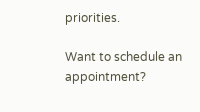priorities.

Want to schedule an appointment?